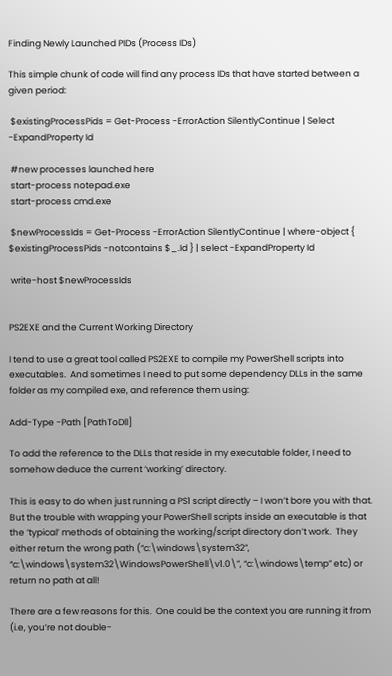Finding Newly Launched PIDs (Process IDs)

This simple chunk of code will find any process IDs that have started between a given period:

 $existingProcessPids = Get-Process -ErrorAction SilentlyContinue | Select -ExpandProperty Id

 #new processes launched here
 start-process notepad.exe
 start-process cmd.exe

 $newProcessIds = Get-Process -ErrorAction SilentlyContinue | where-object { $existingProcessPids -notcontains $_.Id } | select -ExpandProperty Id

 write-host $newProcessIds


PS2EXE and the Current Working Directory

I tend to use a great tool called PS2EXE to compile my PowerShell scripts into executables.  And sometimes I need to put some dependency DLLs in the same folder as my compiled exe, and reference them using:

Add-Type -Path [PathToDll]

To add the reference to the DLLs that reside in my executable folder, I need to somehow deduce the current ‘working’ directory.

This is easy to do when just running a PS1 script directly – I won’t bore you with that.  But the trouble with wrapping your PowerShell scripts inside an executable is that the ‘typical’ methods of obtaining the working/script directory don’t work.  They either return the wrong path (“c:\windows\system32”, “c:\windows\system32\WindowsPowerShell\v1.0\”, “c:\windows\temp” etc) or return no path at all!

There are a few reasons for this.  One could be the context you are running it from (i.e, you’re not double-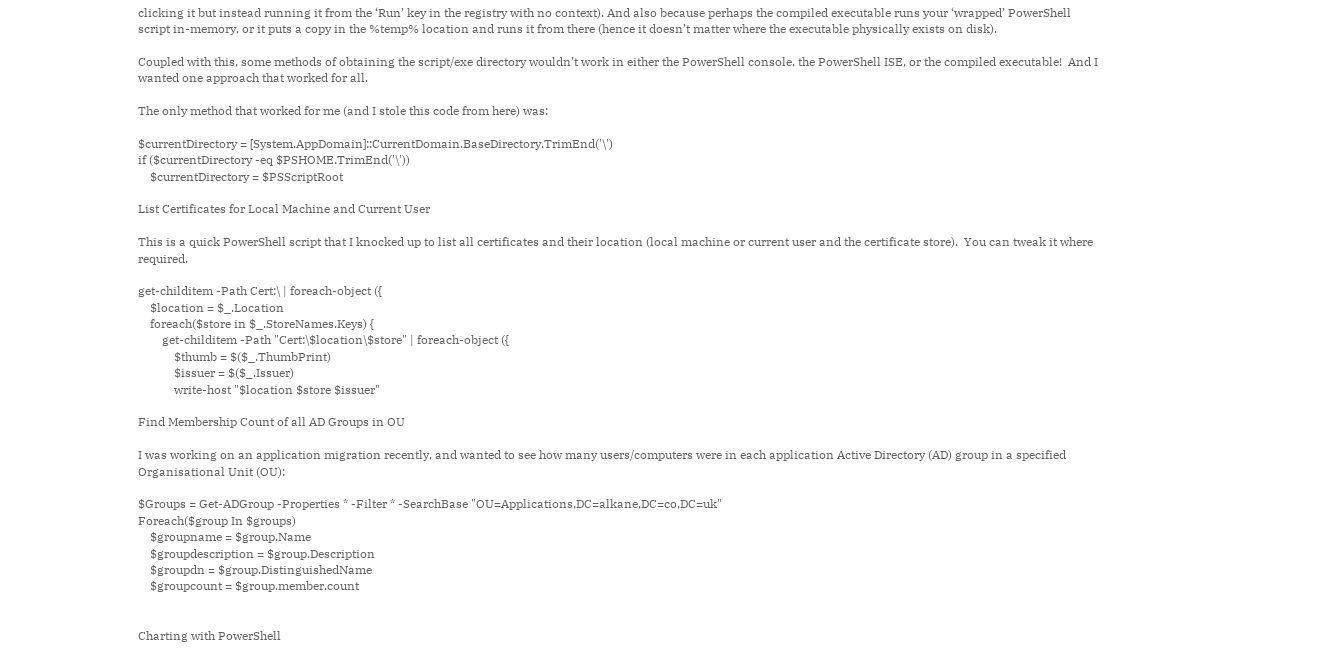clicking it but instead running it from the ‘Run’ key in the registry with no context). And also because perhaps the compiled executable runs your ‘wrapped’ PowerShell script in-memory, or it puts a copy in the %temp% location and runs it from there (hence it doesn’t matter where the executable physically exists on disk).

Coupled with this, some methods of obtaining the script/exe directory wouldn’t work in either the PowerShell console, the PowerShell ISE, or the compiled executable!  And I wanted one approach that worked for all.

The only method that worked for me (and I stole this code from here) was:

$currentDirectory = [System.AppDomain]::CurrentDomain.BaseDirectory.TrimEnd('\')
if ($currentDirectory -eq $PSHOME.TrimEnd('\'))
    $currentDirectory = $PSScriptRoot

List Certificates for Local Machine and Current User

This is a quick PowerShell script that I knocked up to list all certificates and their location (local machine or current user and the certificate store).  You can tweak it where required.

get-childitem -Path Cert:\ | foreach-object ({
    $location = $_.Location
    foreach($store in $_.StoreNames.Keys) {
        get-childitem -Path "Cert:\$location\$store" | foreach-object ({
            $thumb = $($_.ThumbPrint)
            $issuer = $($_.Issuer)
            write-host "$location $store $issuer"

Find Membership Count of all AD Groups in OU

I was working on an application migration recently, and wanted to see how many users/computers were in each application Active Directory (AD) group in a specified Organisational Unit (OU):

$Groups = Get-ADGroup -Properties * -Filter * -SearchBase "OU=Applications,DC=alkane,DC=co,DC=uk"
Foreach($group In $groups)
    $groupname = $group.Name
    $groupdescription = $group.Description
    $groupdn = $group.DistinguishedName
    $groupcount = $group.member.count


Charting with PowerShell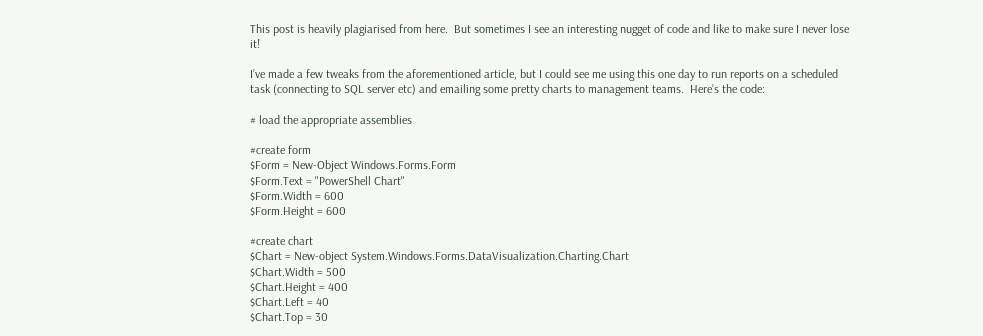This post is heavily plagiarised from here.  But sometimes I see an interesting nugget of code and like to make sure I never lose it!

I’ve made a few tweaks from the aforementioned article, but I could see me using this one day to run reports on a scheduled task (connecting to SQL server etc) and emailing some pretty charts to management teams.  Here’s the code:

# load the appropriate assemblies

#create form
$Form = New-Object Windows.Forms.Form
$Form.Text = "PowerShell Chart"
$Form.Width = 600
$Form.Height = 600

#create chart
$Chart = New-object System.Windows.Forms.DataVisualization.Charting.Chart
$Chart.Width = 500
$Chart.Height = 400
$Chart.Left = 40
$Chart.Top = 30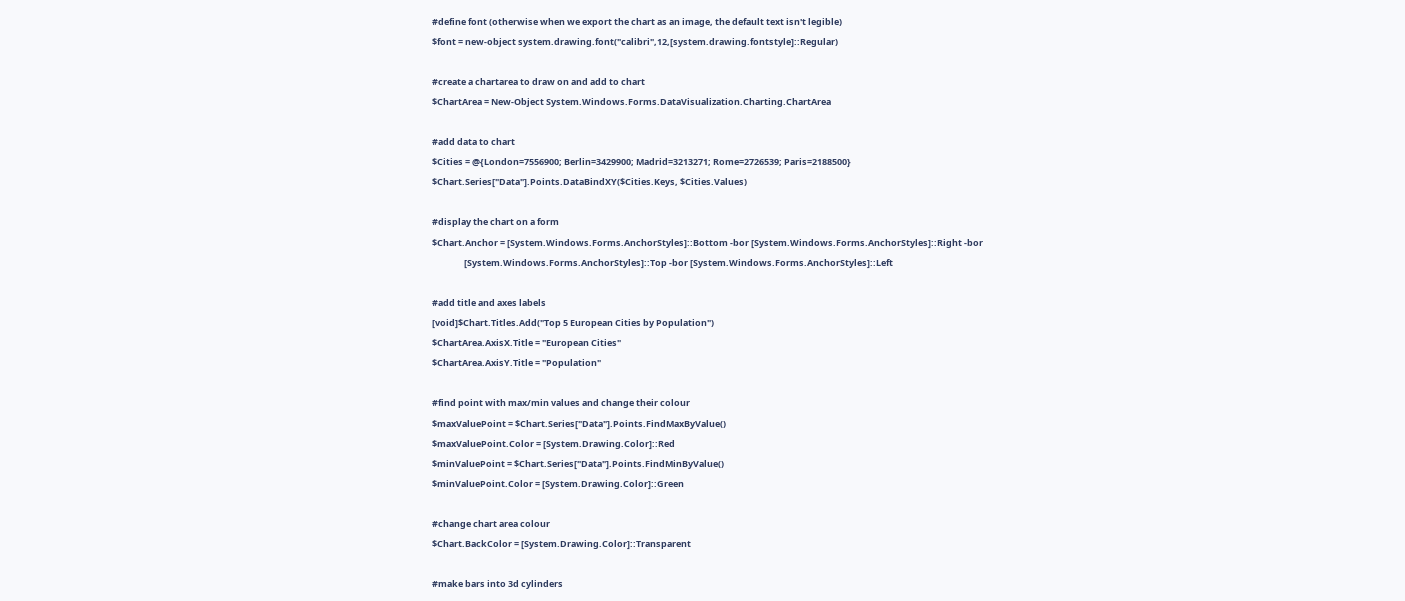#define font (otherwise when we export the chart as an image, the default text isn't legible)
$font = new-object system.drawing.font("calibri",12,[system.drawing.fontstyle]::Regular)

#create a chartarea to draw on and add to chart
$ChartArea = New-Object System.Windows.Forms.DataVisualization.Charting.ChartArea

#add data to chart
$Cities = @{London=7556900; Berlin=3429900; Madrid=3213271; Rome=2726539; Paris=2188500}
$Chart.Series["Data"].Points.DataBindXY($Cities.Keys, $Cities.Values)

#display the chart on a form
$Chart.Anchor = [System.Windows.Forms.AnchorStyles]::Bottom -bor [System.Windows.Forms.AnchorStyles]::Right -bor
                [System.Windows.Forms.AnchorStyles]::Top -bor [System.Windows.Forms.AnchorStyles]::Left

#add title and axes labels
[void]$Chart.Titles.Add("Top 5 European Cities by Population")
$ChartArea.AxisX.Title = "European Cities"
$ChartArea.AxisY.Title = "Population"

#find point with max/min values and change their colour
$maxValuePoint = $Chart.Series["Data"].Points.FindMaxByValue()
$maxValuePoint.Color = [System.Drawing.Color]::Red
$minValuePoint = $Chart.Series["Data"].Points.FindMinByValue()
$minValuePoint.Color = [System.Drawing.Color]::Green

#change chart area colour
$Chart.BackColor = [System.Drawing.Color]::Transparent

#make bars into 3d cylinders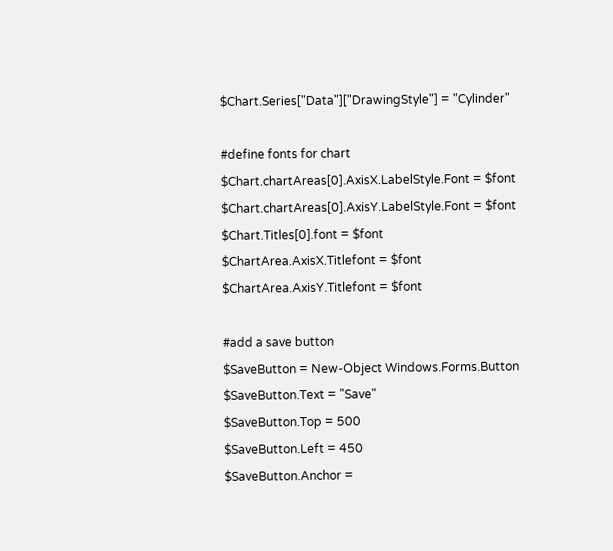$Chart.Series["Data"]["DrawingStyle"] = "Cylinder"

#define fonts for chart
$Chart.chartAreas[0].AxisX.LabelStyle.Font = $font
$Chart.chartAreas[0].AxisY.LabelStyle.Font = $font
$Chart.Titles[0].font = $font
$ChartArea.AxisX.Titlefont = $font
$ChartArea.AxisY.Titlefont = $font

#add a save button
$SaveButton = New-Object Windows.Forms.Button
$SaveButton.Text = "Save"
$SaveButton.Top = 500
$SaveButton.Left = 450
$SaveButton.Anchor =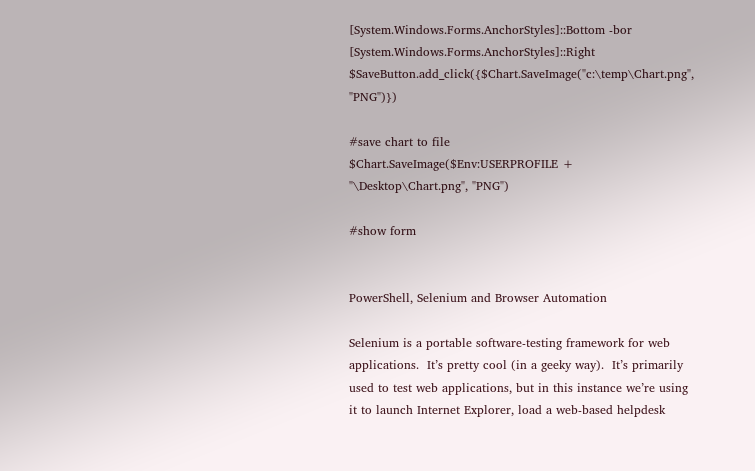[System.Windows.Forms.AnchorStyles]::Bottom -bor [System.Windows.Forms.AnchorStyles]::Right
$SaveButton.add_click({$Chart.SaveImage("c:\temp\Chart.png", "PNG")})

#save chart to file
$Chart.SaveImage($Env:USERPROFILE + "\Desktop\Chart.png", "PNG")

#show form


PowerShell, Selenium and Browser Automation

Selenium is a portable software-testing framework for web applications.  It’s pretty cool (in a geeky way).  It’s primarily used to test web applications, but in this instance we’re using it to launch Internet Explorer, load a web-based helpdesk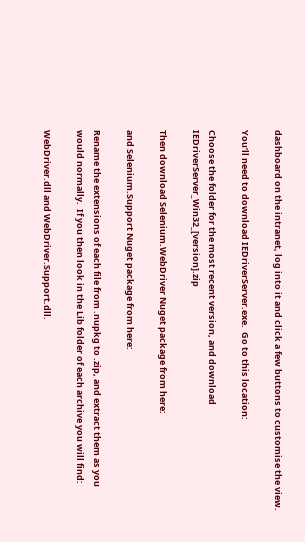dashboard on the intranet, log into it and click a few buttons to customise the view.

You’ll need to download IEDriverServer.exe.  Go to this location:

Choose the folder for the most recent version, and download IEDriverServer_Win32_[version].zip

Then download Selenium.WebDriver Nuget package from here:

and Selenium.Support Nuget package from here:

Rename the extensions of each file from .nupkg to .zip, and extract them as you would normally.  If you then look in the Lib folder of each archive you will find:

WebDriver.dll and WebDriver.Support.dll.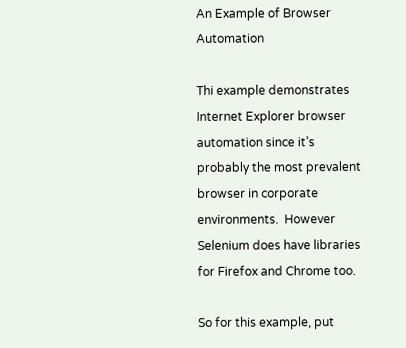An Example of Browser Automation

Thi example demonstrates Internet Explorer browser automation since it’s probably the most prevalent browser in corporate environments.  However Selenium does have libraries for Firefox and Chrome too.

So for this example, put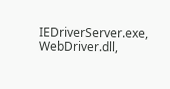IEDriverServer.exe, WebDriver.dll,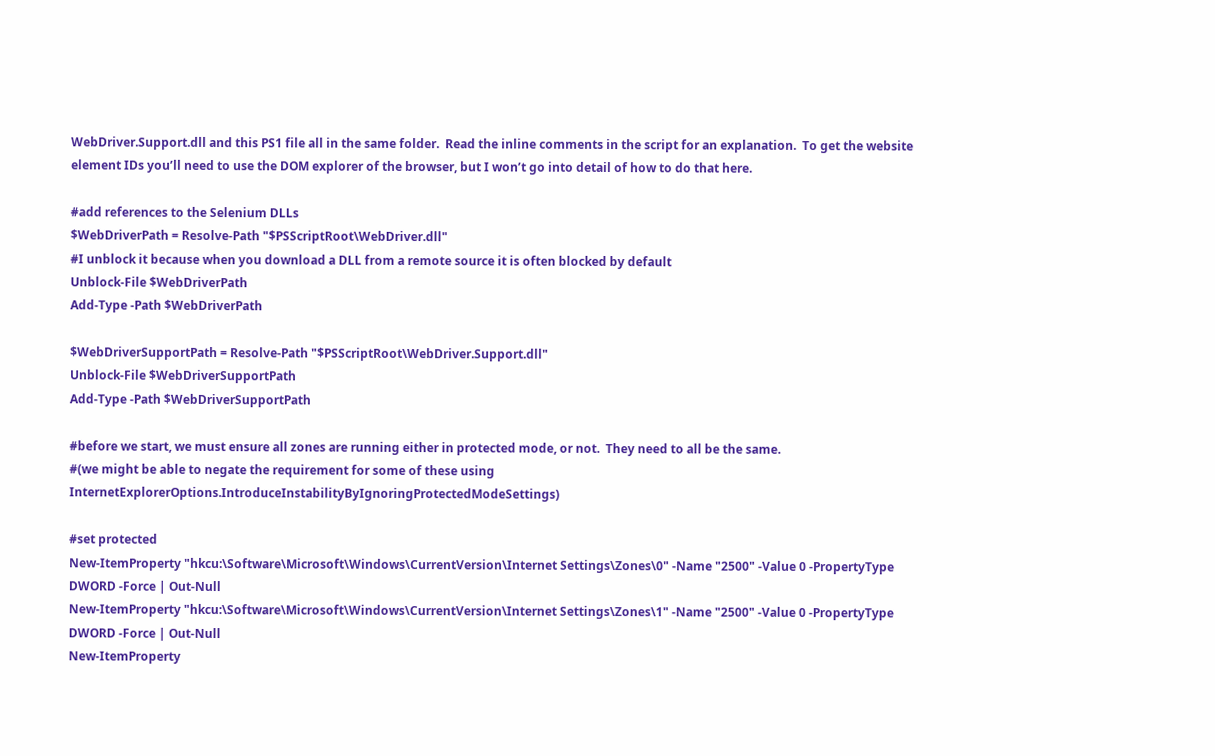WebDriver.Support.dll and this PS1 file all in the same folder.  Read the inline comments in the script for an explanation.  To get the website element IDs you’ll need to use the DOM explorer of the browser, but I won’t go into detail of how to do that here.

#add references to the Selenium DLLs
$WebDriverPath = Resolve-Path "$PSScriptRoot\WebDriver.dll"
#I unblock it because when you download a DLL from a remote source it is often blocked by default
Unblock-File $WebDriverPath
Add-Type -Path $WebDriverPath

$WebDriverSupportPath = Resolve-Path "$PSScriptRoot\WebDriver.Support.dll"
Unblock-File $WebDriverSupportPath
Add-Type -Path $WebDriverSupportPath

#before we start, we must ensure all zones are running either in protected mode, or not.  They need to all be the same.
#(we might be able to negate the requirement for some of these using InternetExplorerOptions.IntroduceInstabilityByIgnoringProtectedModeSettings)

#set protected
New-ItemProperty "hkcu:\Software\Microsoft\Windows\CurrentVersion\Internet Settings\Zones\0" -Name "2500" -Value 0 -PropertyType DWORD -Force | Out-Null
New-ItemProperty "hkcu:\Software\Microsoft\Windows\CurrentVersion\Internet Settings\Zones\1" -Name "2500" -Value 0 -PropertyType DWORD -Force | Out-Null
New-ItemProperty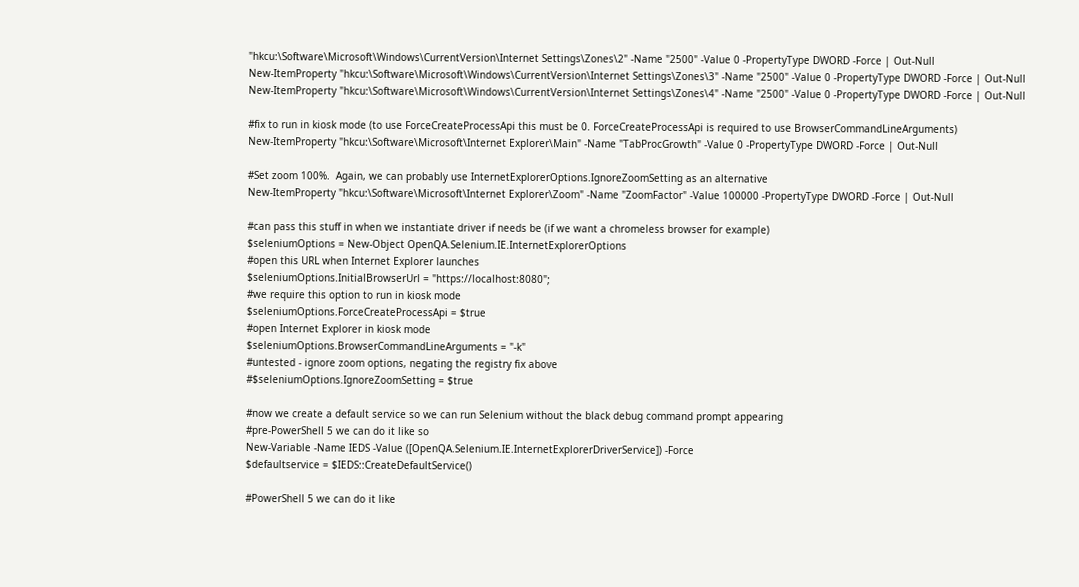"hkcu:\Software\Microsoft\Windows\CurrentVersion\Internet Settings\Zones\2" -Name "2500" -Value 0 -PropertyType DWORD -Force | Out-Null
New-ItemProperty "hkcu:\Software\Microsoft\Windows\CurrentVersion\Internet Settings\Zones\3" -Name "2500" -Value 0 -PropertyType DWORD -Force | Out-Null
New-ItemProperty "hkcu:\Software\Microsoft\Windows\CurrentVersion\Internet Settings\Zones\4" -Name "2500" -Value 0 -PropertyType DWORD -Force | Out-Null

#fix to run in kiosk mode (to use ForceCreateProcessApi this must be 0. ForceCreateProcessApi is required to use BrowserCommandLineArguments)
New-ItemProperty "hkcu:\Software\Microsoft\Internet Explorer\Main" -Name "TabProcGrowth" -Value 0 -PropertyType DWORD -Force | Out-Null

#Set zoom 100%.  Again, we can probably use InternetExplorerOptions.IgnoreZoomSetting as an alternative
New-ItemProperty "hkcu:\Software\Microsoft\Internet Explorer\Zoom" -Name "ZoomFactor" -Value 100000 -PropertyType DWORD -Force | Out-Null

#can pass this stuff in when we instantiate driver if needs be (if we want a chromeless browser for example)
$seleniumOptions = New-Object OpenQA.Selenium.IE.InternetExplorerOptions
#open this URL when Internet Explorer launches
$seleniumOptions.InitialBrowserUrl = "https://localhost:8080";
#we require this option to run in kiosk mode
$seleniumOptions.ForceCreateProcessApi = $true
#open Internet Explorer in kiosk mode
$seleniumOptions.BrowserCommandLineArguments = "-k"
#untested - ignore zoom options, negating the registry fix above
#$seleniumOptions.IgnoreZoomSetting = $true

#now we create a default service so we can run Selenium without the black debug command prompt appearing
#pre-PowerShell 5 we can do it like so
New-Variable -Name IEDS -Value ([OpenQA.Selenium.IE.InternetExplorerDriverService]) -Force
$defaultservice = $IEDS::CreateDefaultService()

#PowerShell 5 we can do it like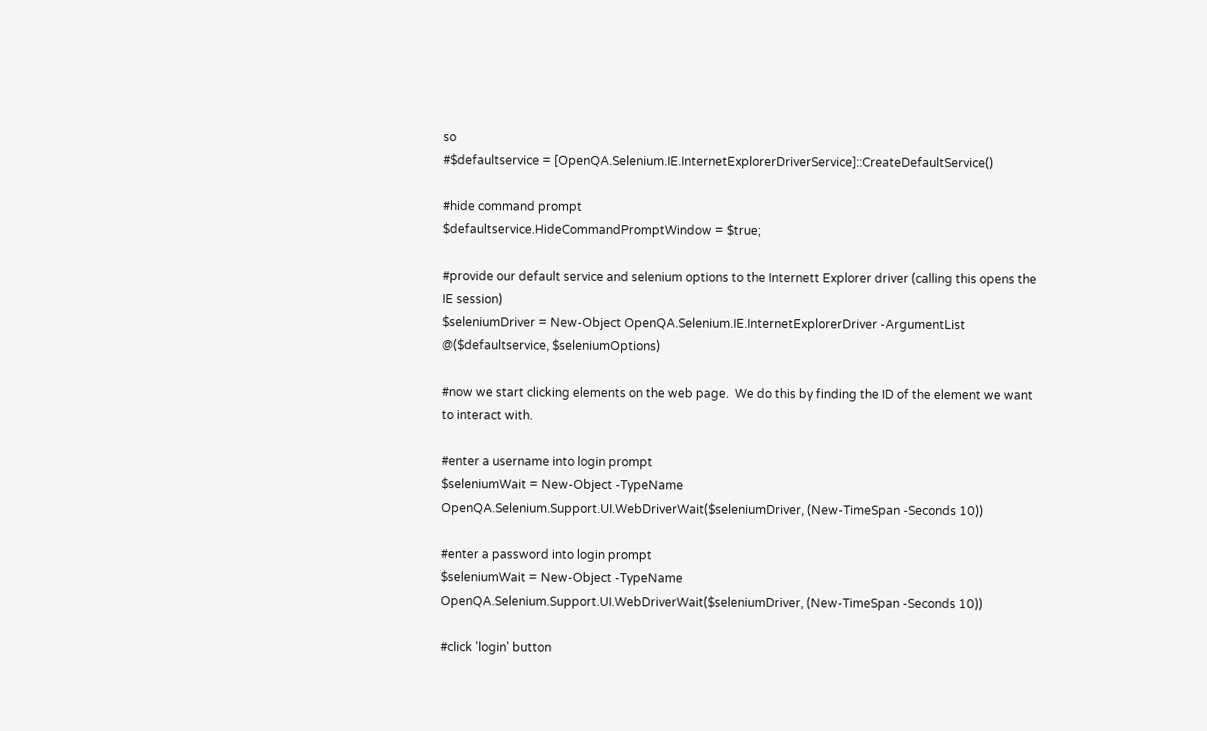so
#$defaultservice = [OpenQA.Selenium.IE.InternetExplorerDriverService]::CreateDefaultService()

#hide command prompt
$defaultservice.HideCommandPromptWindow = $true;

#provide our default service and selenium options to the Internett Explorer driver (calling this opens the IE session)
$seleniumDriver = New-Object OpenQA.Selenium.IE.InternetExplorerDriver -ArgumentList @($defaultservice, $seleniumOptions)

#now we start clicking elements on the web page.  We do this by finding the ID of the element we want to interact with.

#enter a username into login prompt
$seleniumWait = New-Object -TypeName OpenQA.Selenium.Support.UI.WebDriverWait($seleniumDriver, (New-TimeSpan -Seconds 10))

#enter a password into login prompt
$seleniumWait = New-Object -TypeName OpenQA.Selenium.Support.UI.WebDriverWait($seleniumDriver, (New-TimeSpan -Seconds 10))

#click 'login' button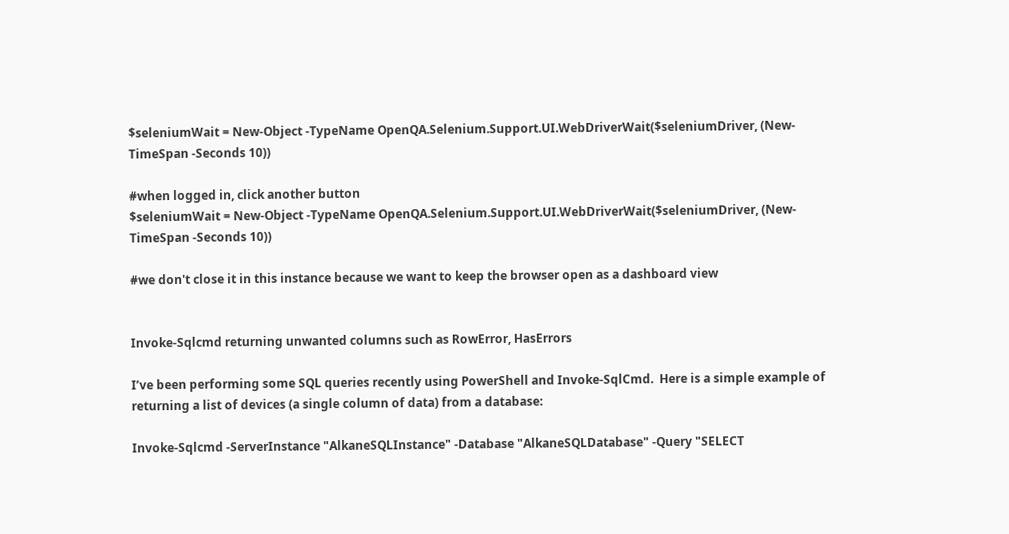$seleniumWait = New-Object -TypeName OpenQA.Selenium.Support.UI.WebDriverWait($seleniumDriver, (New-TimeSpan -Seconds 10))

#when logged in, click another button
$seleniumWait = New-Object -TypeName OpenQA.Selenium.Support.UI.WebDriverWait($seleniumDriver, (New-TimeSpan -Seconds 10))

#we don't close it in this instance because we want to keep the browser open as a dashboard view


Invoke-Sqlcmd returning unwanted columns such as RowError, HasErrors

I’ve been performing some SQL queries recently using PowerShell and Invoke-SqlCmd.  Here is a simple example of returning a list of devices (a single column of data) from a database:

Invoke-Sqlcmd -ServerInstance "AlkaneSQLInstance" -Database "AlkaneSQLDatabase" -Query "SELECT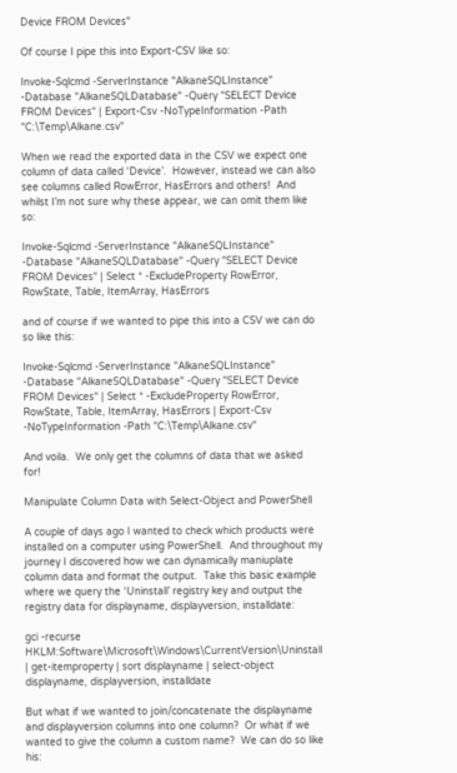Device FROM Devices"

Of course I pipe this into Export-CSV like so:

Invoke-Sqlcmd -ServerInstance "AlkaneSQLInstance" -Database "AlkaneSQLDatabase" -Query "SELECT Device FROM Devices" | Export-Csv -NoTypeInformation -Path "C:\Temp\Alkane.csv"

When we read the exported data in the CSV we expect one column of data called ‘Device’.  However, instead we can also see columns called RowError, HasErrors and others!  And whilst I’m not sure why these appear, we can omit them like so:

Invoke-Sqlcmd -ServerInstance "AlkaneSQLInstance" -Database "AlkaneSQLDatabase" -Query "SELECT Device FROM Devices" | Select * -ExcludeProperty RowError, RowState, Table, ItemArray, HasErrors

and of course if we wanted to pipe this into a CSV we can do so like this:

Invoke-Sqlcmd -ServerInstance "AlkaneSQLInstance" -Database "AlkaneSQLDatabase" -Query "SELECT Device FROM Devices" | Select * -ExcludeProperty RowError, RowState, Table, ItemArray, HasErrors | Export-Csv -NoTypeInformation -Path "C:\Temp\Alkane.csv"

And voila.  We only get the columns of data that we asked for!

Manipulate Column Data with Select-Object and PowerShell

A couple of days ago I wanted to check which products were installed on a computer using PowerShell.  And throughout my journey I discovered how we can dynamically maniuplate column data and format the output.  Take this basic example where we query the ‘Uninstall’ registry key and output the registry data for displayname, displayversion, installdate:

gci -recurse HKLM:Software\Microsoft\Windows\CurrentVersion\Uninstall | get-itemproperty | sort displayname | select-object displayname, displayversion, installdate

But what if we wanted to join/concatenate the displayname and displayversion columns into one column?  Or what if we wanted to give the column a custom name?  We can do so like his: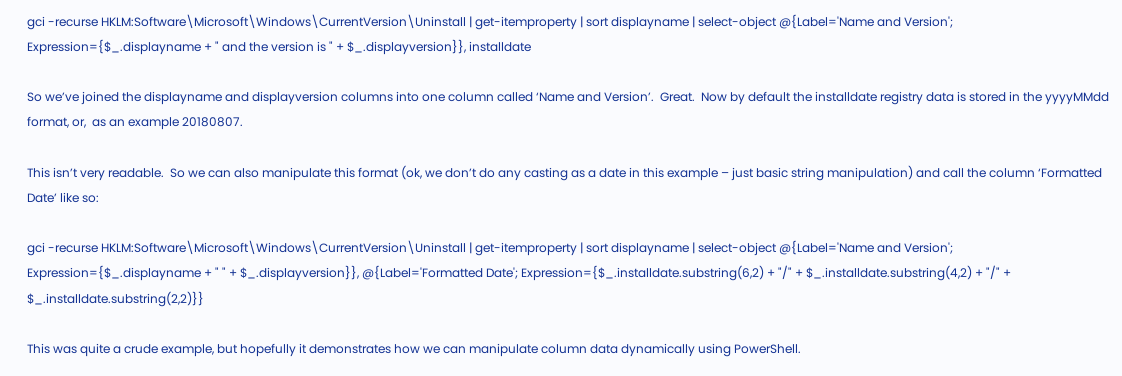gci -recurse HKLM:Software\Microsoft\Windows\CurrentVersion\Uninstall | get-itemproperty | sort displayname | select-object @{Label='Name and Version'; Expression={$_.displayname + " and the version is " + $_.displayversion}}, installdate

So we’ve joined the displayname and displayversion columns into one column called ‘Name and Version’.  Great.  Now by default the installdate registry data is stored in the yyyyMMdd format, or,  as an example 20180807.

This isn’t very readable.  So we can also manipulate this format (ok, we don’t do any casting as a date in this example – just basic string manipulation) and call the column ‘Formatted Date’ like so:

gci -recurse HKLM:Software\Microsoft\Windows\CurrentVersion\Uninstall | get-itemproperty | sort displayname | select-object @{Label='Name and Version'; Expression={$_.displayname + " " + $_.displayversion}}, @{Label='Formatted Date'; Expression={$_.installdate.substring(6,2) + "/" + $_.installdate.substring(4,2) + "/" + $_.installdate.substring(2,2)}}

This was quite a crude example, but hopefully it demonstrates how we can manipulate column data dynamically using PowerShell.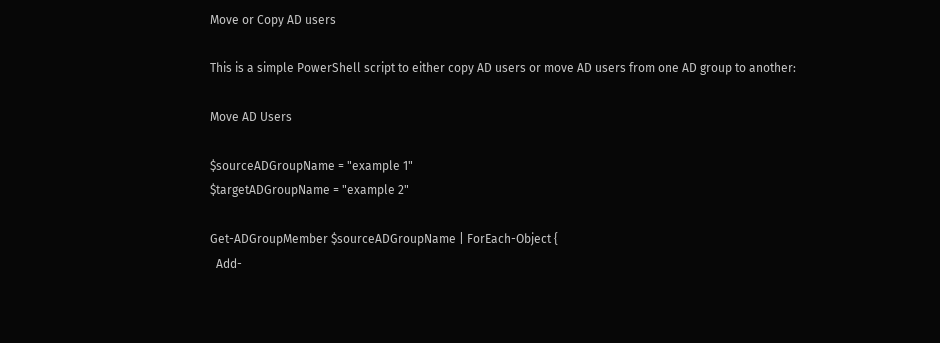Move or Copy AD users

This is a simple PowerShell script to either copy AD users or move AD users from one AD group to another:

Move AD Users

$sourceADGroupName = "example 1"
$targetADGroupName = "example 2"

Get-ADGroupMember $sourceADGroupName | ForEach-Object {
  Add-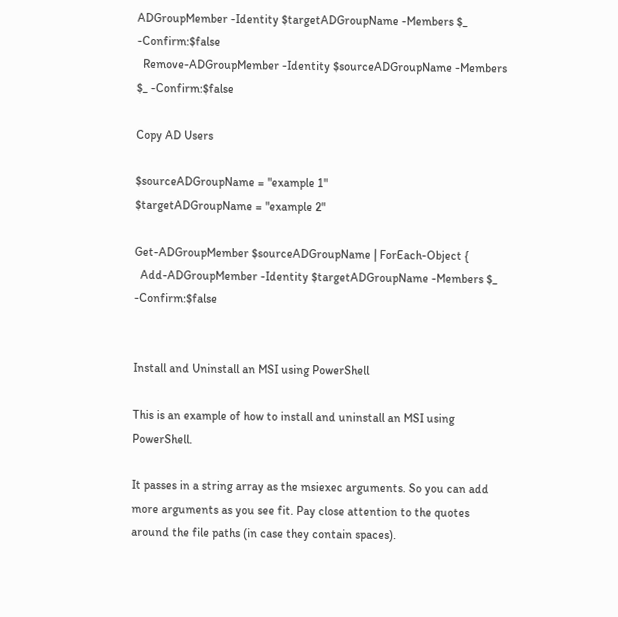ADGroupMember -Identity $targetADGroupName -Members $_ -Confirm:$false
  Remove-ADGroupMember -Identity $sourceADGroupName -Members $_ -Confirm:$false

Copy AD Users

$sourceADGroupName = "example 1"
$targetADGroupName = "example 2"

Get-ADGroupMember $sourceADGroupName | ForEach-Object {
  Add-ADGroupMember -Identity $targetADGroupName -Members $_ -Confirm:$false


Install and Uninstall an MSI using PowerShell

This is an example of how to install and uninstall an MSI using PowerShell.

It passes in a string array as the msiexec arguments. So you can add more arguments as you see fit. Pay close attention to the quotes around the file paths (in case they contain spaces).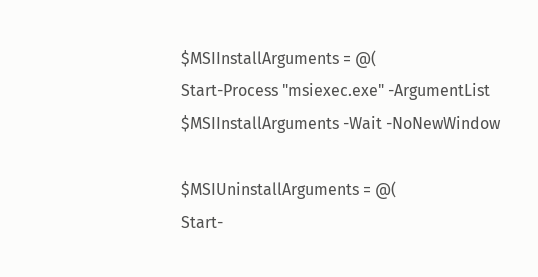$MSIInstallArguments = @(
Start-Process "msiexec.exe" -ArgumentList $MSIInstallArguments -Wait -NoNewWindow

$MSIUninstallArguments = @(
Start-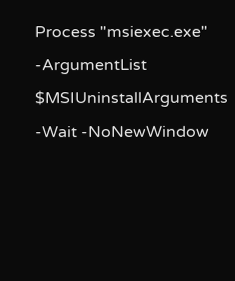Process "msiexec.exe" -ArgumentList $MSIUninstallArguments -Wait -NoNewWindow